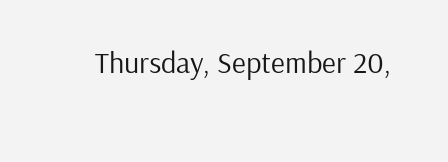Thursday, September 20,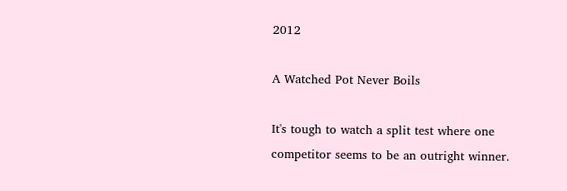2012

A Watched Pot Never Boils

It's tough to watch a split test where one competitor seems to be an outright winner.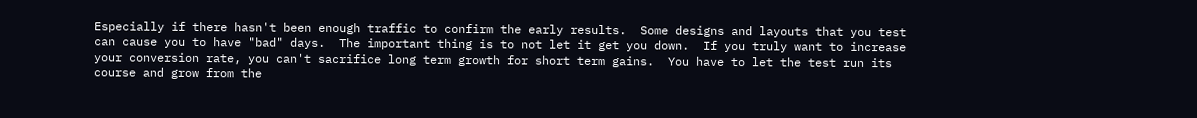Especially if there hasn't been enough traffic to confirm the early results.  Some designs and layouts that you test can cause you to have "bad" days.  The important thing is to not let it get you down.  If you truly want to increase your conversion rate, you can't sacrifice long term growth for short term gains.  You have to let the test run its course and grow from the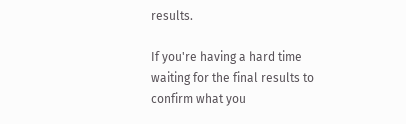results.

If you're having a hard time waiting for the final results to confirm what you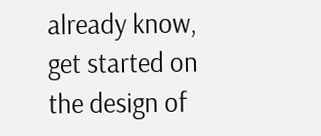already know, get started on the design of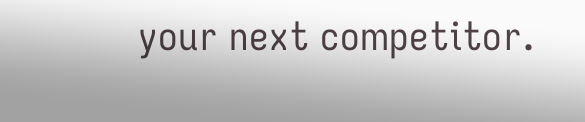your next competitor.